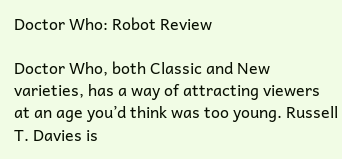Doctor Who: Robot Review

Doctor Who, both Classic and New varieties, has a way of attracting viewers at an age you’d think was too young. Russell T. Davies is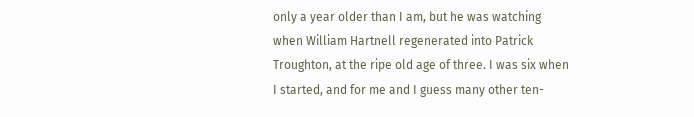only a year older than I am, but he was watching when William Hartnell regenerated into Patrick Troughton, at the ripe old age of three. I was six when I started, and for me and I guess many other ten-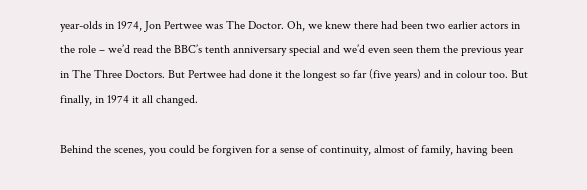year-olds in 1974, Jon Pertwee was The Doctor. Oh, we knew there had been two earlier actors in the role – we’d read the BBC’s tenth anniversary special and we’d even seen them the previous year in The Three Doctors. But Pertwee had done it the longest so far (five years) and in colour too. But finally, in 1974 it all changed.

Behind the scenes, you could be forgiven for a sense of continuity, almost of family, having been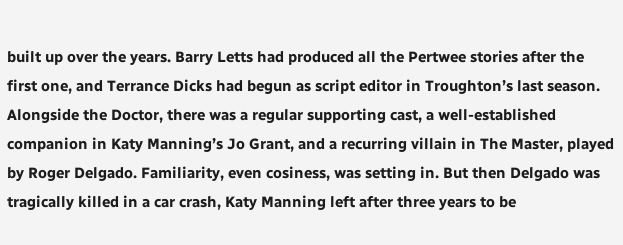built up over the years. Barry Letts had produced all the Pertwee stories after the first one, and Terrance Dicks had begun as script editor in Troughton’s last season. Alongside the Doctor, there was a regular supporting cast, a well-established companion in Katy Manning’s Jo Grant, and a recurring villain in The Master, played by Roger Delgado. Familiarity, even cosiness, was setting in. But then Delgado was tragically killed in a car crash, Katy Manning left after three years to be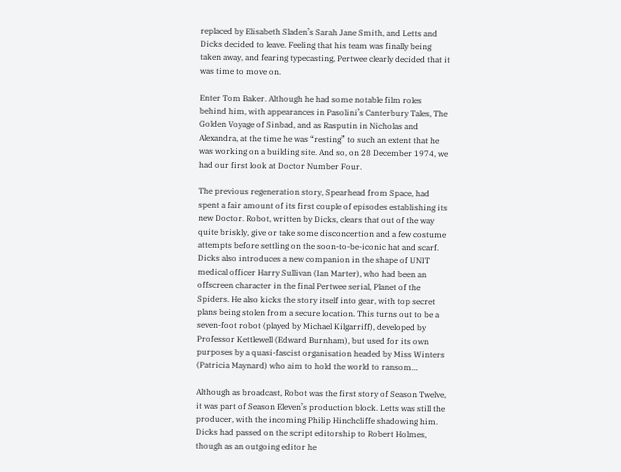replaced by Elisabeth Sladen’s Sarah Jane Smith, and Letts and Dicks decided to leave. Feeling that his team was finally being taken away, and fearing typecasting, Pertwee clearly decided that it was time to move on.

Enter Tom Baker. Although he had some notable film roles behind him, with appearances in Pasolini’s Canterbury Tales, The Golden Voyage of Sinbad, and as Rasputin in Nicholas and Alexandra, at the time he was “resting” to such an extent that he was working on a building site. And so, on 28 December 1974, we had our first look at Doctor Number Four.

The previous regeneration story, Spearhead from Space, had spent a fair amount of its first couple of episodes establishing its new Doctor. Robot, written by Dicks, clears that out of the way quite briskly, give or take some disconcertion and a few costume attempts before settling on the soon-to-be-iconic hat and scarf. Dicks also introduces a new companion in the shape of UNIT medical officer Harry Sullivan (Ian Marter), who had been an offscreen character in the final Pertwee serial, Planet of the Spiders. He also kicks the story itself into gear, with top secret plans being stolen from a secure location. This turns out to be a seven-foot robot (played by Michael Kilgarriff), developed by Professor Kettlewell (Edward Burnham), but used for its own purposes by a quasi-fascist organisation headed by Miss Winters (Patricia Maynard) who aim to hold the world to ransom…

Although as broadcast, Robot was the first story of Season Twelve, it was part of Season Eleven’s production block. Letts was still the producer, with the incoming Philip Hinchcliffe shadowing him. Dicks had passed on the script editorship to Robert Holmes, though as an outgoing editor he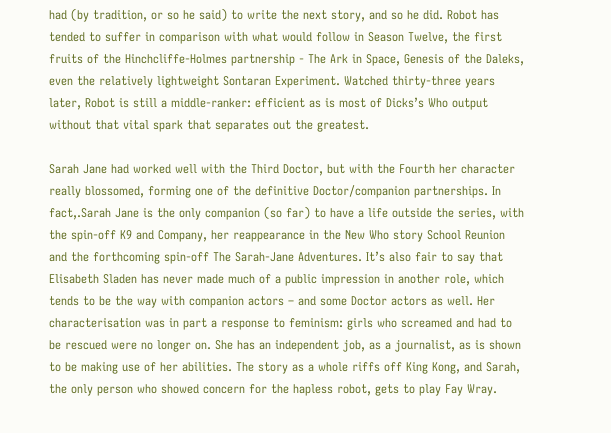had (by tradition, or so he said) to write the next story, and so he did. Robot has tended to suffer in comparison with what would follow in Season Twelve, the first fruits of the Hinchcliffe-Holmes partnership - The Ark in Space, Genesis of the Daleks, even the relatively lightweight Sontaran Experiment. Watched thirty-three years later, Robot is still a middle-ranker: efficient as is most of Dicks’s Who output without that vital spark that separates out the greatest.

Sarah Jane had worked well with the Third Doctor, but with the Fourth her character really blossomed, forming one of the definitive Doctor/companion partnerships. In fact,.Sarah Jane is the only companion (so far) to have a life outside the series, with the spin-off K9 and Company, her reappearance in the New Who story School Reunion and the forthcoming spin-off The Sarah-Jane Adventures. It’s also fair to say that Elisabeth Sladen has never made much of a public impression in another role, which tends to be the way with companion actors – and some Doctor actors as well. Her characterisation was in part a response to feminism: girls who screamed and had to be rescued were no longer on. She has an independent job, as a journalist, as is shown to be making use of her abilities. The story as a whole riffs off King Kong, and Sarah, the only person who showed concern for the hapless robot, gets to play Fay Wray.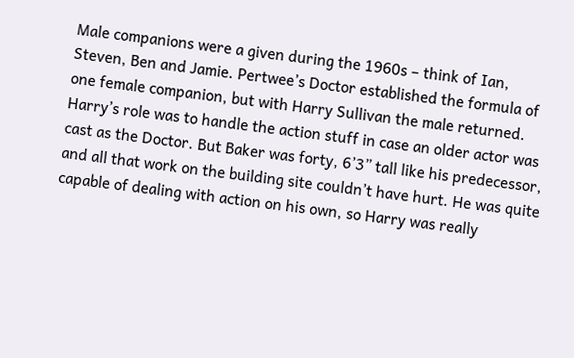Male companions were a given during the 1960s – think of Ian, Steven, Ben and Jamie. Pertwee’s Doctor established the formula of one female companion, but with Harry Sullivan the male returned. Harry’s role was to handle the action stuff in case an older actor was cast as the Doctor. But Baker was forty, 6’3” tall like his predecessor, and all that work on the building site couldn’t have hurt. He was quite capable of dealing with action on his own, so Harry was really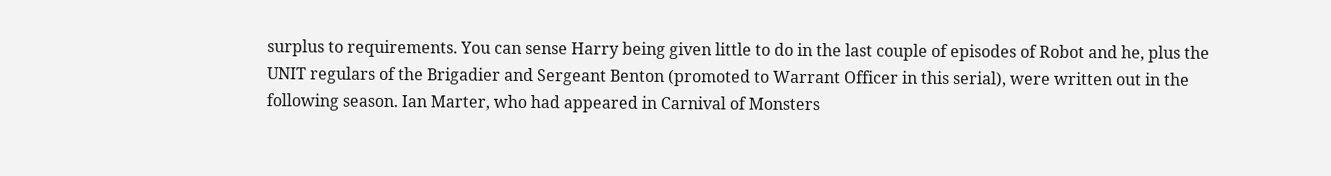surplus to requirements. You can sense Harry being given little to do in the last couple of episodes of Robot and he, plus the UNIT regulars of the Brigadier and Sergeant Benton (promoted to Warrant Officer in this serial), were written out in the following season. Ian Marter, who had appeared in Carnival of Monsters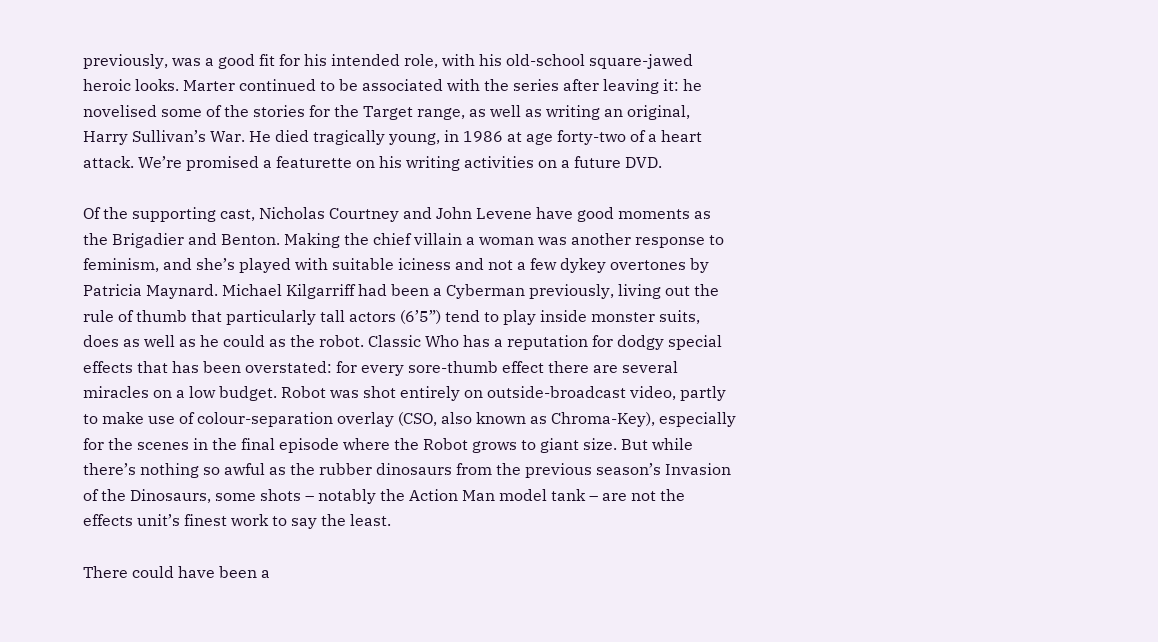previously, was a good fit for his intended role, with his old-school square-jawed heroic looks. Marter continued to be associated with the series after leaving it: he novelised some of the stories for the Target range, as well as writing an original, Harry Sullivan’s War. He died tragically young, in 1986 at age forty-two of a heart attack. We’re promised a featurette on his writing activities on a future DVD.

Of the supporting cast, Nicholas Courtney and John Levene have good moments as the Brigadier and Benton. Making the chief villain a woman was another response to feminism, and she’s played with suitable iciness and not a few dykey overtones by Patricia Maynard. Michael Kilgarriff had been a Cyberman previously, living out the rule of thumb that particularly tall actors (6’5”) tend to play inside monster suits, does as well as he could as the robot. Classic Who has a reputation for dodgy special effects that has been overstated: for every sore-thumb effect there are several miracles on a low budget. Robot was shot entirely on outside-broadcast video, partly to make use of colour-separation overlay (CSO, also known as Chroma-Key), especially for the scenes in the final episode where the Robot grows to giant size. But while there’s nothing so awful as the rubber dinosaurs from the previous season’s Invasion of the Dinosaurs, some shots – notably the Action Man model tank – are not the effects unit’s finest work to say the least.

There could have been a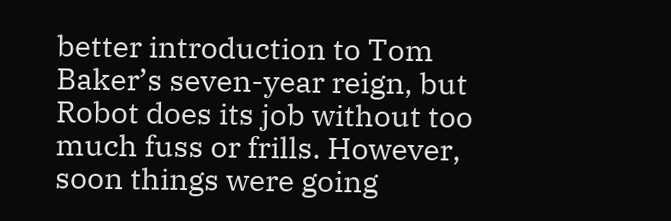better introduction to Tom Baker’s seven-year reign, but Robot does its job without too much fuss or frills. However, soon things were going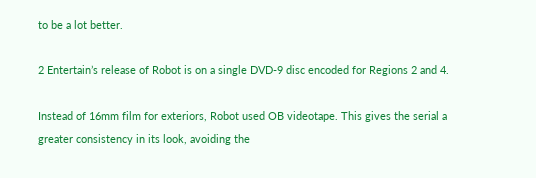to be a lot better.

2 Entertain’s release of Robot is on a single DVD-9 disc encoded for Regions 2 and 4.

Instead of 16mm film for exteriors, Robot used OB videotape. This gives the serial a greater consistency in its look, avoiding the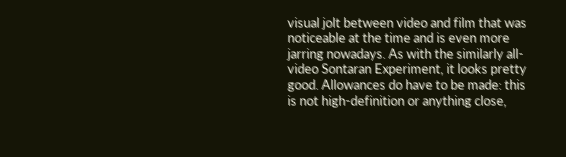visual jolt between video and film that was noticeable at the time and is even more jarring nowadays. As with the similarly all-video Sontaran Experiment, it looks pretty good. Allowances do have to be made: this is not high-definition or anything close,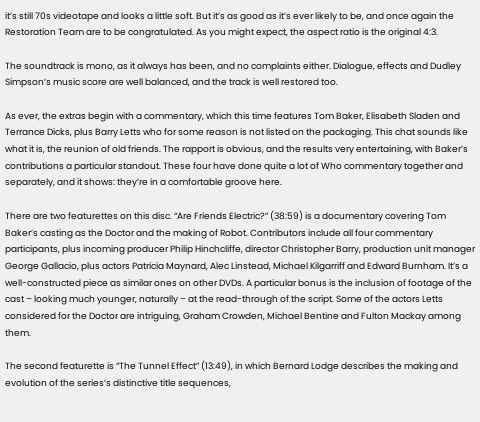it’s still 70s videotape and looks a little soft. But it’s as good as it’s ever likely to be, and once again the Restoration Team are to be congratulated. As you might expect, the aspect ratio is the original 4:3.

The soundtrack is mono, as it always has been, and no complaints either. Dialogue, effects and Dudley Simpson’s music score are well balanced, and the track is well restored too.

As ever, the extras begin with a commentary, which this time features Tom Baker, Elisabeth Sladen and Terrance Dicks, plus Barry Letts who for some reason is not listed on the packaging. This chat sounds like what it is, the reunion of old friends. The rapport is obvious, and the results very entertaining, with Baker’s contributions a particular standout. These four have done quite a lot of Who commentary together and separately, and it shows: they’re in a comfortable groove here.

There are two featurettes on this disc. “Are Friends Electric?” (38:59) is a documentary covering Tom Baker’s casting as the Doctor and the making of Robot. Contributors include all four commentary participants, plus incoming producer Philip Hinchcliffe, director Christopher Barry, production unit manager George Gallacio, plus actors Patricia Maynard, Alec Linstead, Michael Kilgarriff and Edward Burnham. It’s a well-constructed piece as similar ones on other DVDs. A particular bonus is the inclusion of footage of the cast – looking much younger, naturally – at the read-through of the script. Some of the actors Letts considered for the Doctor are intriguing, Graham Crowden, Michael Bentine and Fulton Mackay among them.

The second featurette is “The Tunnel Effect” (13:49), in which Bernard Lodge describes the making and evolution of the series’s distinctive title sequences,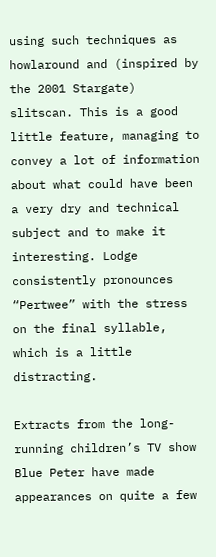using such techniques as howlaround and (inspired by the 2001 Stargate) slitscan. This is a good little feature, managing to convey a lot of information about what could have been a very dry and technical subject and to make it interesting. Lodge consistently pronounces “Pertwee” with the stress on the final syllable, which is a little distracting.

Extracts from the long-running children’s TV show Blue Peter have made appearances on quite a few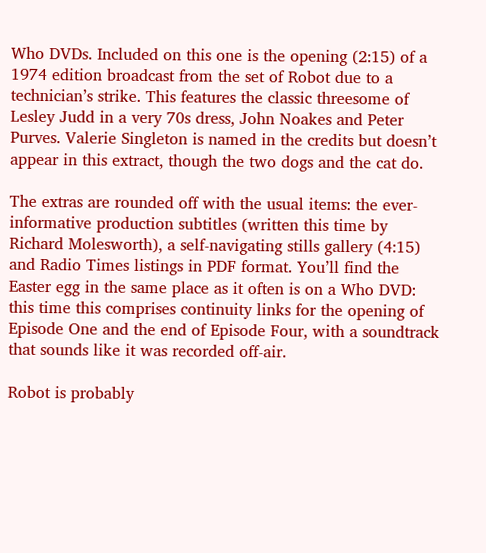Who DVDs. Included on this one is the opening (2:15) of a 1974 edition broadcast from the set of Robot due to a technician’s strike. This features the classic threesome of Lesley Judd in a very 70s dress, John Noakes and Peter Purves. Valerie Singleton is named in the credits but doesn’t appear in this extract, though the two dogs and the cat do.

The extras are rounded off with the usual items: the ever-informative production subtitles (written this time by Richard Molesworth), a self-navigating stills gallery (4:15) and Radio Times listings in PDF format. You’ll find the Easter egg in the same place as it often is on a Who DVD: this time this comprises continuity links for the opening of Episode One and the end of Episode Four, with a soundtrack that sounds like it was recorded off-air.

Robot is probably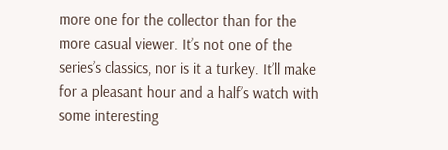more one for the collector than for the more casual viewer. It’s not one of the series’s classics, nor is it a turkey. It’ll make for a pleasant hour and a half’s watch with some interesting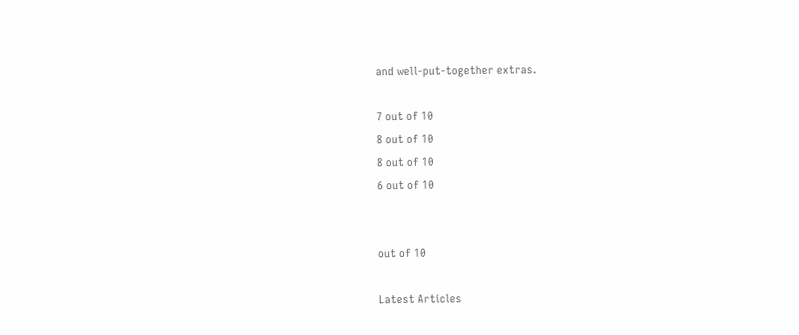and well-put-together extras.

7 out of 10
8 out of 10
8 out of 10
6 out of 10


out of 10

Latest Articles